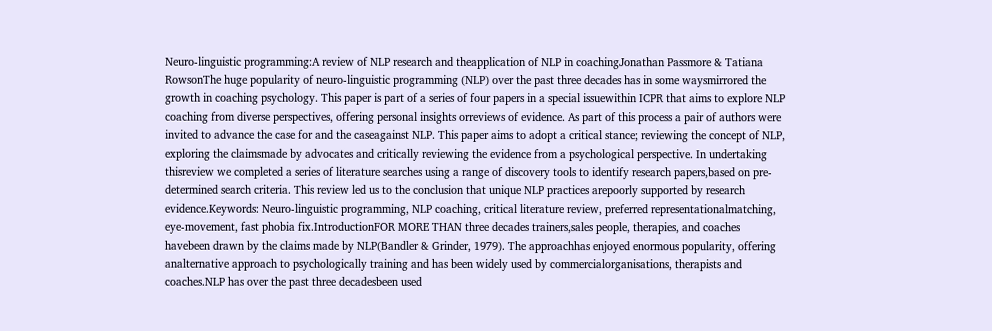Neuro-linguistic programming:A review of NLP research and theapplication of NLP in coachingJonathan Passmore & Tatiana RowsonThe huge popularity of neuro-linguistic programming (NLP) over the past three decades has in some waysmirrored the growth in coaching psychology. This paper is part of a series of four papers in a special issuewithin ICPR that aims to explore NLP coaching from diverse perspectives, offering personal insights orreviews of evidence. As part of this process a pair of authors were invited to advance the case for and the caseagainst NLP. This paper aims to adopt a critical stance; reviewing the concept of NLP, exploring the claimsmade by advocates and critically reviewing the evidence from a psychological perspective. In undertaking thisreview we completed a series of literature searches using a range of discovery tools to identify research papers,based on pre-determined search criteria. This review led us to the conclusion that unique NLP practices arepoorly supported by research evidence.Keywords: Neuro-linguistic programming, NLP coaching, critical literature review, preferred representationalmatching, eye-movement, fast phobia fix.IntroductionFOR MORE THAN three decades trainers,sales people, therapies, and coaches havebeen drawn by the claims made by NLP(Bandler & Grinder, 1979). The approachhas enjoyed enormous popularity, offering analternative approach to psychologically training and has been widely used by commercialorganisations, therapists and coaches.NLP has over the past three decadesbeen used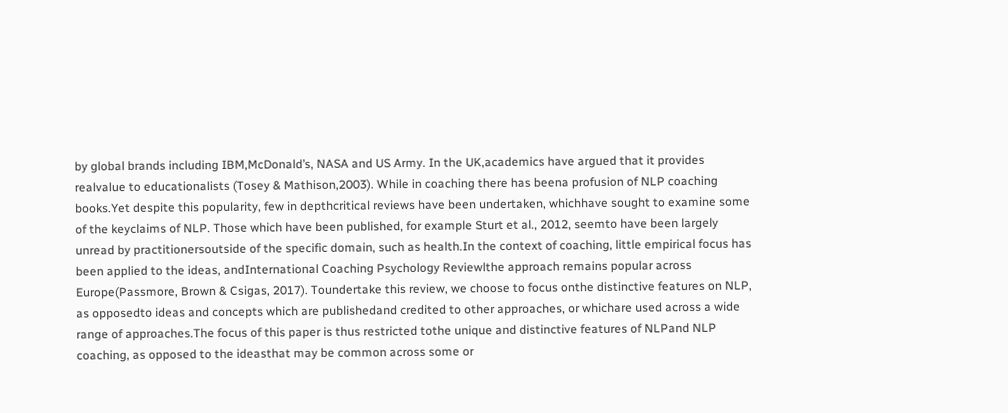by global brands including IBM,McDonald’s, NASA and US Army. In the UK,academics have argued that it provides realvalue to educationalists (Tosey & Mathison,2003). While in coaching there has beena profusion of NLP coaching books.Yet despite this popularity, few in depthcritical reviews have been undertaken, whichhave sought to examine some of the keyclaims of NLP. Those which have been published, for example Sturt et al., 2012, seemto have been largely unread by practitionersoutside of the specific domain, such as health.In the context of coaching, little empirical focus has been applied to the ideas, andInternational Coaching Psychology Reviewlthe approach remains popular across Europe(Passmore, Brown & Csigas, 2017). Toundertake this review, we choose to focus onthe distinctive features on NLP, as opposedto ideas and concepts which are publishedand credited to other approaches, or whichare used across a wide range of approaches.The focus of this paper is thus restricted tothe unique and distinctive features of NLPand NLP coaching, as opposed to the ideasthat may be common across some or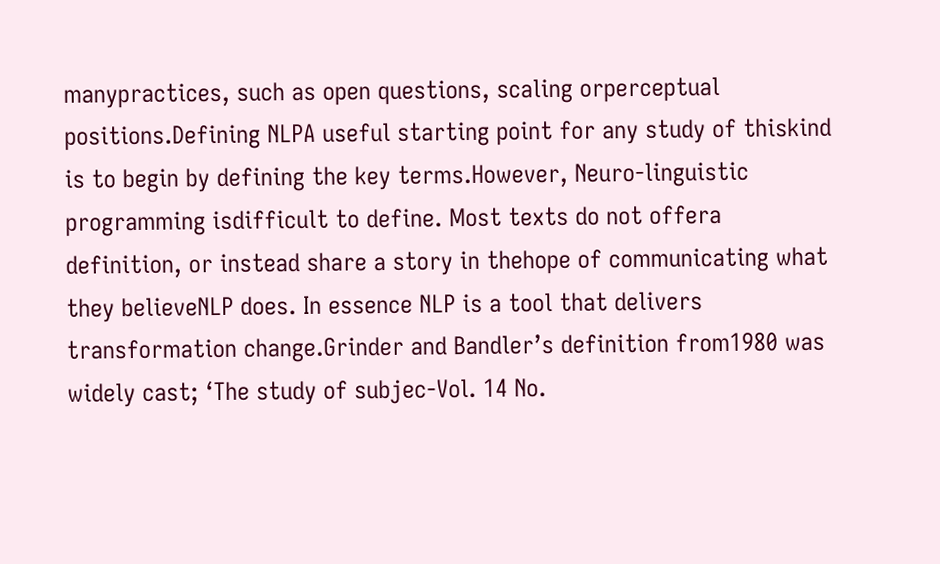manypractices, such as open questions, scaling orperceptual positions.Defining NLPA useful starting point for any study of thiskind is to begin by defining the key terms.However, Neuro-linguistic programming isdifficult to define. Most texts do not offera definition, or instead share a story in thehope of communicating what they believeNLP does. In essence NLP is a tool that delivers transformation change.Grinder and Bandler’s definition from1980 was widely cast; ‘The study of subjec-Vol. 14 No.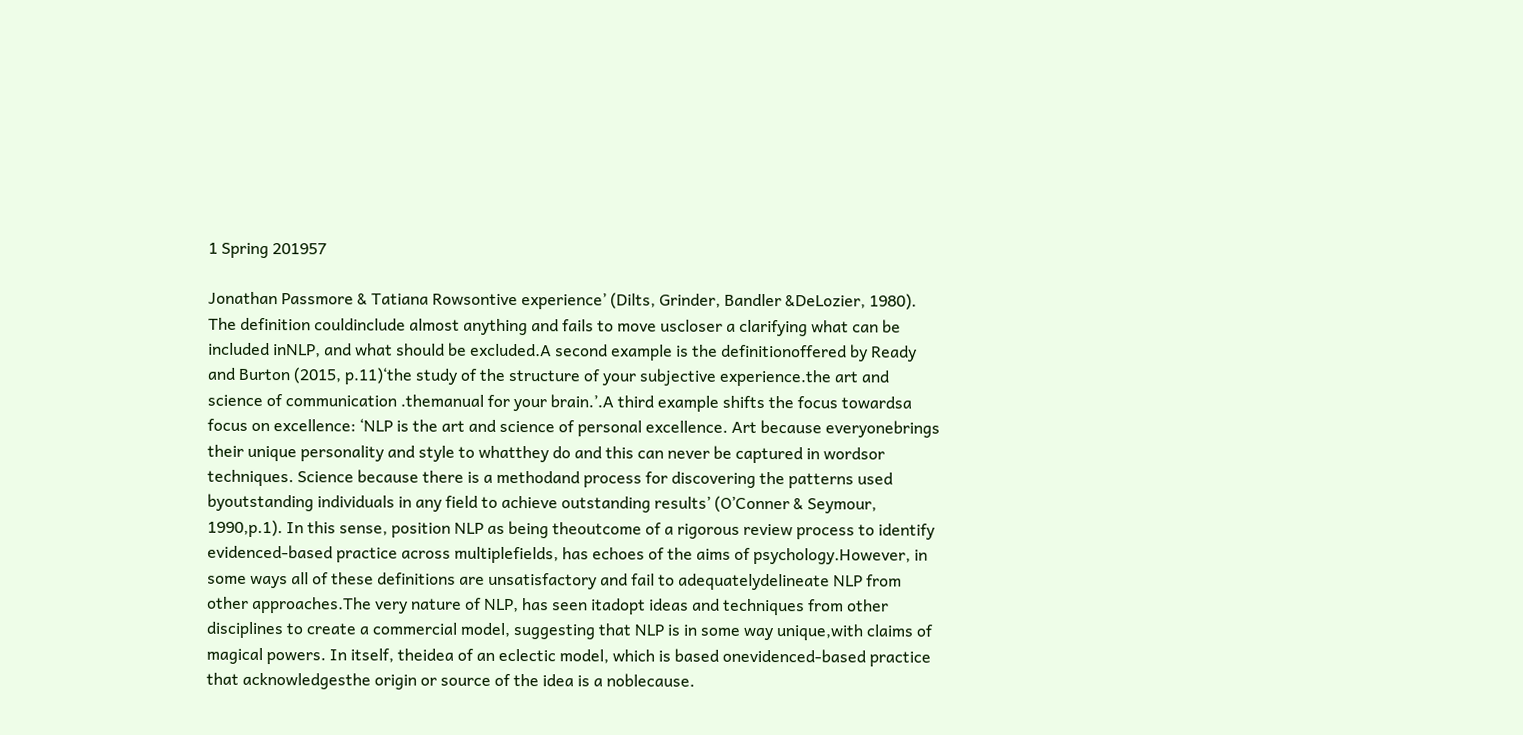1 Spring 201957

Jonathan Passmore & Tatiana Rowsontive experience’ (Dilts, Grinder, Bandler &DeLozier, 1980). The definition couldinclude almost anything and fails to move uscloser a clarifying what can be included inNLP, and what should be excluded.A second example is the definitionoffered by Ready and Burton (2015, p.11)‘the study of the structure of your subjective experience.the art and science of communication .themanual for your brain.’.A third example shifts the focus towardsa focus on excellence: ‘NLP is the art and science of personal excellence. Art because everyonebrings their unique personality and style to whatthey do and this can never be captured in wordsor techniques. Science because there is a methodand process for discovering the patterns used byoutstanding individuals in any field to achieve outstanding results’ (O’Conner & Seymour, 1990,p.1). In this sense, position NLP as being theoutcome of a rigorous review process to identify evidenced-based practice across multiplefields, has echoes of the aims of psychology.However, in some ways all of these definitions are unsatisfactory and fail to adequatelydelineate NLP from other approaches.The very nature of NLP, has seen itadopt ideas and techniques from other disciplines to create a commercial model, suggesting that NLP is in some way unique,with claims of magical powers. In itself, theidea of an eclectic model, which is based onevidenced-based practice that acknowledgesthe origin or source of the idea is a noblecause.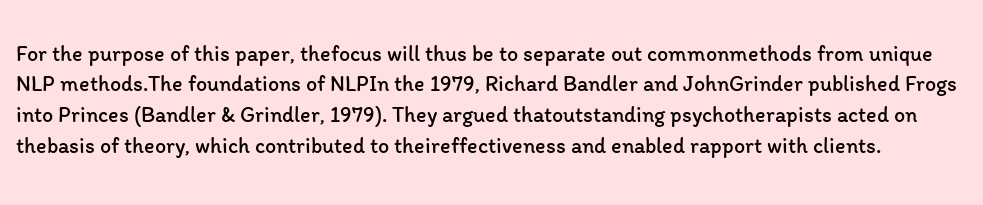For the purpose of this paper, thefocus will thus be to separate out commonmethods from unique NLP methods.The foundations of NLPIn the 1979, Richard Bandler and JohnGrinder published Frogs into Princes (Bandler & Grindler, 1979). They argued thatoutstanding psychotherapists acted on thebasis of theory, which contributed to theireffectiveness and enabled rapport with clients.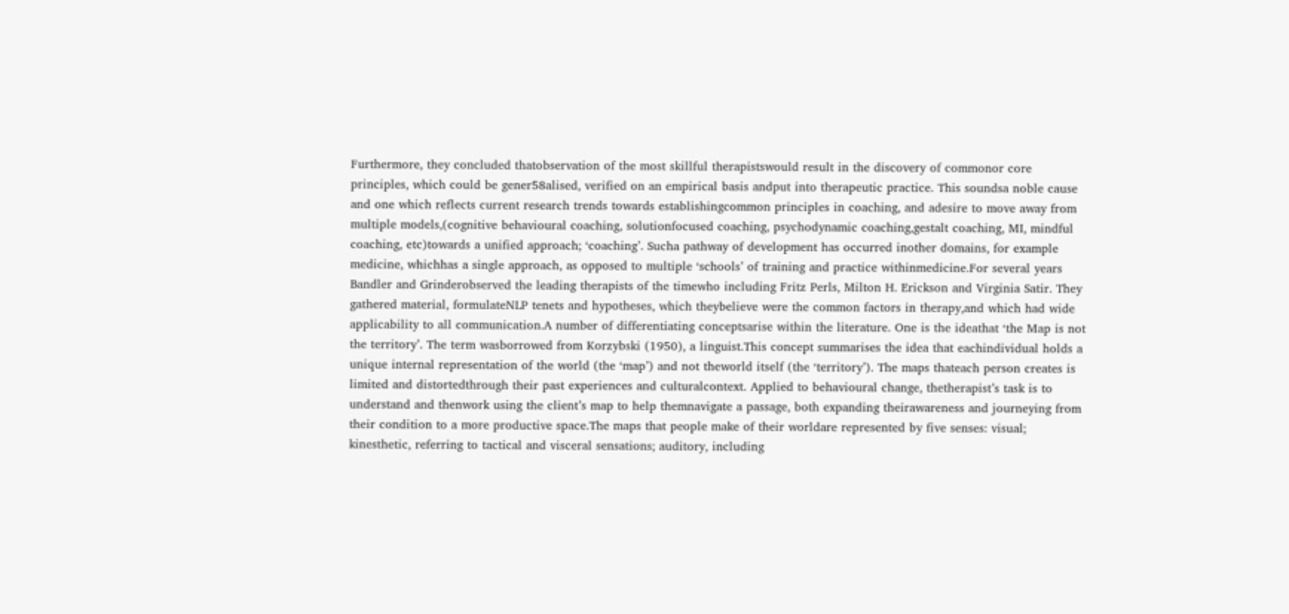Furthermore, they concluded thatobservation of the most skillful therapistswould result in the discovery of commonor core principles, which could be gener58alised, verified on an empirical basis andput into therapeutic practice. This soundsa noble cause and one which reflects current research trends towards establishingcommon principles in coaching, and adesire to move away from multiple models,(cognitive behavioural coaching, solutionfocused coaching, psychodynamic coaching,gestalt coaching, MI, mindful coaching, etc)towards a unified approach; ‘coaching’. Sucha pathway of development has occurred inother domains, for example medicine, whichhas a single approach, as opposed to multiple ‘schools’ of training and practice withinmedicine.For several years Bandler and Grinderobserved the leading therapists of the timewho including Fritz Perls, Milton H. Erickson and Virginia Satir. They gathered material, formulateNLP tenets and hypotheses, which theybelieve were the common factors in therapy,and which had wide applicability to all communication.A number of differentiating conceptsarise within the literature. One is the ideathat ‘the Map is not the territory’. The term wasborrowed from Korzybski (1950), a linguist.This concept summarises the idea that eachindividual holds a unique internal representation of the world (the ‘map’) and not theworld itself (the ‘territory’). The maps thateach person creates is limited and distortedthrough their past experiences and culturalcontext. Applied to behavioural change, thetherapist’s task is to understand and thenwork using the client’s map to help themnavigate a passage, both expanding theirawareness and journeying from their condition to a more productive space.The maps that people make of their worldare represented by five senses: visual; kinesthetic, referring to tactical and visceral sensations; auditory, including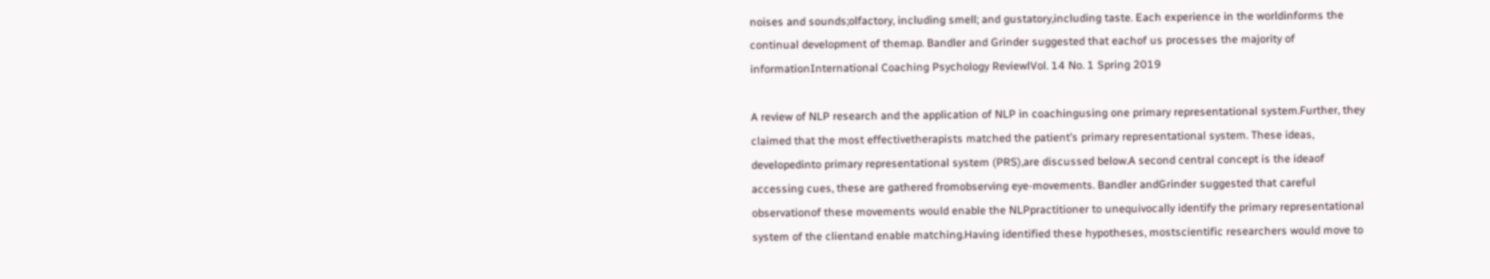noises and sounds;olfactory, including smell; and gustatory,including taste. Each experience in the worldinforms the continual development of themap. Bandler and Grinder suggested that eachof us processes the majority of informationInternational Coaching Psychology ReviewlVol. 14 No. 1 Spring 2019

A review of NLP research and the application of NLP in coachingusing one primary representational system.Further, they claimed that the most effectivetherapists matched the patient’s primary representational system. These ideas, developedinto primary representational system (PRS),are discussed below.A second central concept is the ideaof accessing cues, these are gathered fromobserving eye-movements. Bandler andGrinder suggested that careful observationof these movements would enable the NLPpractitioner to unequivocally identify the primary representational system of the clientand enable matching.Having identified these hypotheses, mostscientific researchers would move to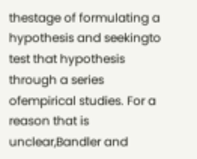thestage of formulating a hypothesis and seekingto test that hypothesis through a series ofempirical studies. For a reason that is unclear,Bandler and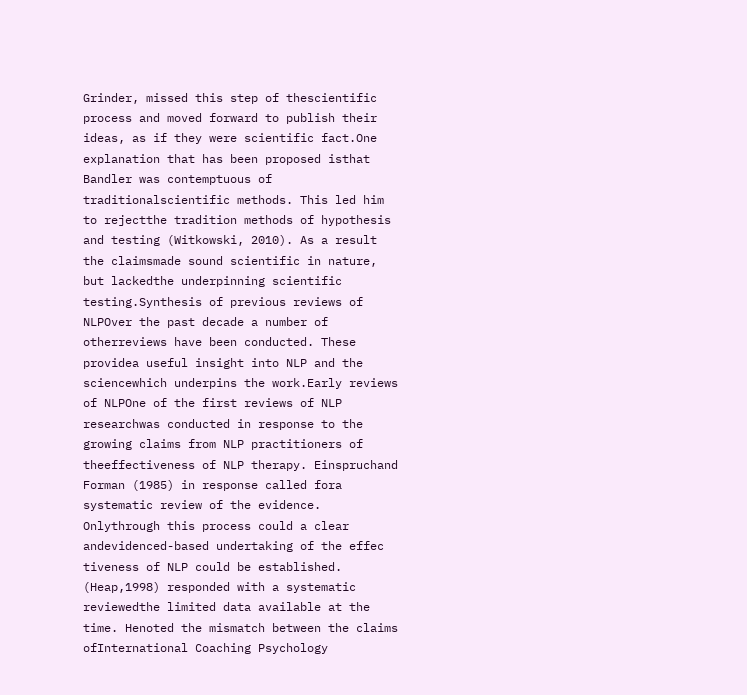Grinder, missed this step of thescientific process and moved forward to publish their ideas, as if they were scientific fact.One explanation that has been proposed isthat Bandler was contemptuous of traditionalscientific methods. This led him to rejectthe tradition methods of hypothesis and testing (Witkowski, 2010). As a result the claimsmade sound scientific in nature, but lackedthe underpinning scientific testing.Synthesis of previous reviews of NLPOver the past decade a number of otherreviews have been conducted. These providea useful insight into NLP and the sciencewhich underpins the work.Early reviews of NLPOne of the first reviews of NLP researchwas conducted in response to the growing claims from NLP practitioners of theeffectiveness of NLP therapy. Einspruchand Forman (1985) in response called fora systematic review of the evidence. Onlythrough this process could a clear andevidenced-based undertaking of the effec tiveness of NLP could be established. (Heap,1998) responded with a systematic reviewedthe limited data available at the time. Henoted the mismatch between the claims ofInternational Coaching Psychology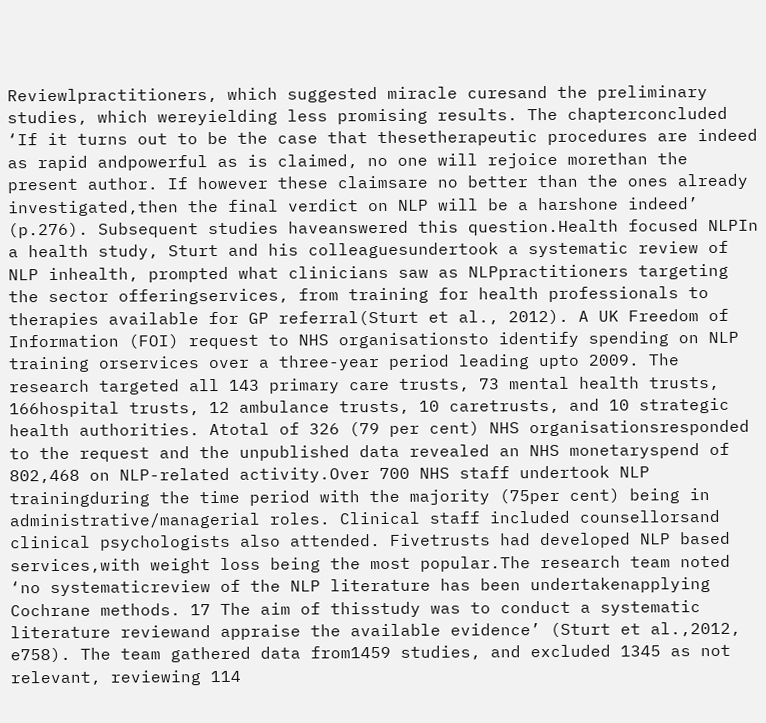Reviewlpractitioners, which suggested miracle curesand the preliminary studies, which wereyielding less promising results. The chapterconcluded ‘If it turns out to be the case that thesetherapeutic procedures are indeed as rapid andpowerful as is claimed, no one will rejoice morethan the present author. If however these claimsare no better than the ones already investigated,then the final verdict on NLP will be a harshone indeed’ (p.276). Subsequent studies haveanswered this question.Health focused NLPIn a health study, Sturt and his colleaguesundertook a systematic review of NLP inhealth, prompted what clinicians saw as NLPpractitioners targeting the sector offeringservices, from training for health professionals to therapies available for GP referral(Sturt et al., 2012). A UK Freedom of Information (FOI) request to NHS organisationsto identify spending on NLP training orservices over a three-year period leading upto 2009. The research targeted all 143 primary care trusts, 73 mental health trusts, 166hospital trusts, 12 ambulance trusts, 10 caretrusts, and 10 strategic health authorities. Atotal of 326 (79 per cent) NHS organisationsresponded to the request and the unpublished data revealed an NHS monetaryspend of 802,468 on NLP-related activity.Over 700 NHS staff undertook NLP trainingduring the time period with the majority (75per cent) being in administrative/managerial roles. Clinical staff included counsellorsand clinical psychologists also attended. Fivetrusts had developed NLP based services,with weight loss being the most popular.The research team noted ‘no systematicreview of the NLP literature has been undertakenapplying Cochrane methods. 17 The aim of thisstudy was to conduct a systematic literature reviewand appraise the available evidence’ (Sturt et al.,2012, e758). The team gathered data from1459 studies, and excluded 1345 as not relevant, reviewing 114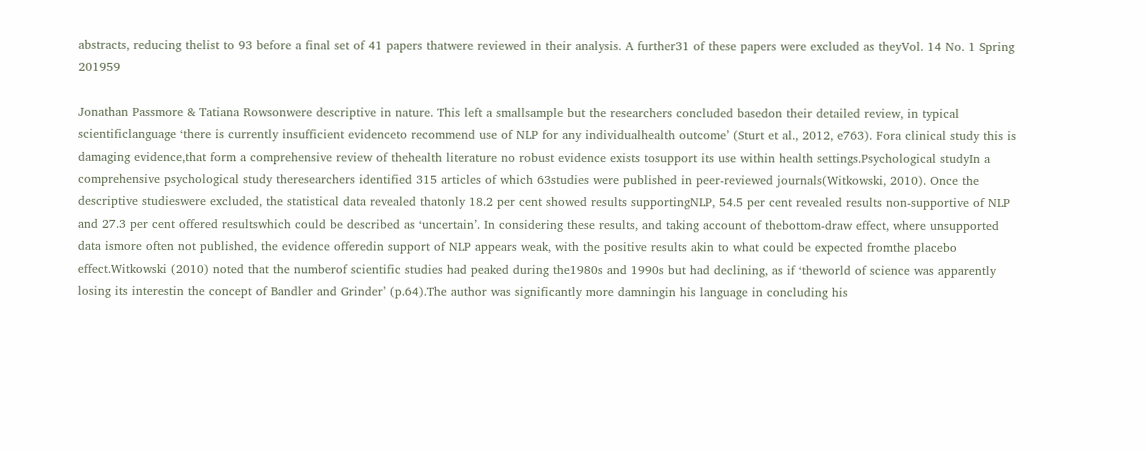abstracts, reducing thelist to 93 before a final set of 41 papers thatwere reviewed in their analysis. A further31 of these papers were excluded as theyVol. 14 No. 1 Spring 201959

Jonathan Passmore & Tatiana Rowsonwere descriptive in nature. This left a smallsample but the researchers concluded basedon their detailed review, in typical scientificlanguage ‘there is currently insufficient evidenceto recommend use of NLP for any individualhealth outcome’ (Sturt et al., 2012, e763). Fora clinical study this is damaging evidence,that form a comprehensive review of thehealth literature no robust evidence exists tosupport its use within health settings.Psychological studyIn a comprehensive psychological study theresearchers identified 315 articles of which 63studies were published in peer-reviewed journals(Witkowski, 2010). Once the descriptive studieswere excluded, the statistical data revealed thatonly 18.2 per cent showed results supportingNLP, 54.5 per cent revealed results non-supportive of NLP and 27.3 per cent offered resultswhich could be described as ‘uncertain’. In considering these results, and taking account of thebottom-draw effect, where unsupported data ismore often not published, the evidence offeredin support of NLP appears weak, with the positive results akin to what could be expected fromthe placebo effect.Witkowski (2010) noted that the numberof scientific studies had peaked during the1980s and 1990s but had declining, as if ‘theworld of science was apparently losing its interestin the concept of Bandler and Grinder’ (p.64).The author was significantly more damningin his language in concluding his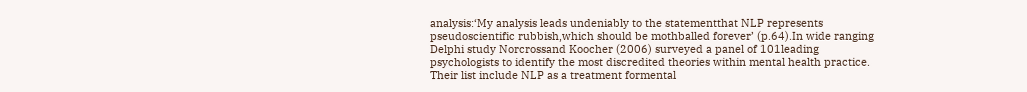analysis:‘My analysis leads undeniably to the statementthat NLP represents pseudoscientific rubbish,which should be mothballed forever’ (p.64).In wide ranging Delphi study Norcrossand Koocher (2006) surveyed a panel of 101leading psychologists to identify the most discredited theories within mental health practice. Their list include NLP as a treatment formental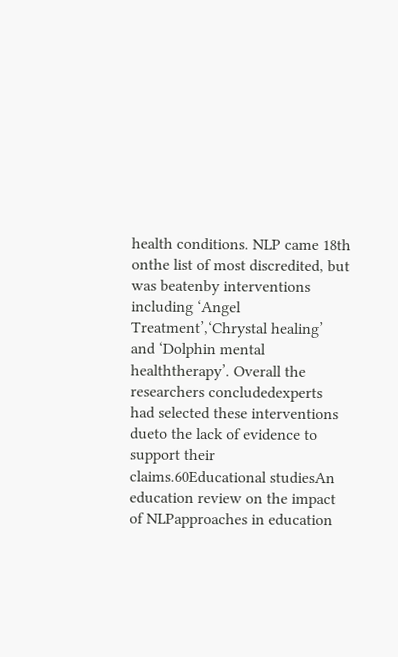health conditions. NLP came 18th onthe list of most discredited, but was beatenby interventions including ‘Angel Treatment’,‘Chrystal healing’ and ‘Dolphin mental healththerapy’. Overall the researchers concludedexperts had selected these interventions dueto the lack of evidence to support their claims.60Educational studiesAn education review on the impact of NLPapproaches in education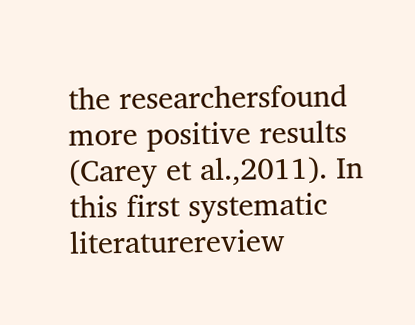the researchersfound more positive results (Carey et al.,2011). In this first systematic literaturereview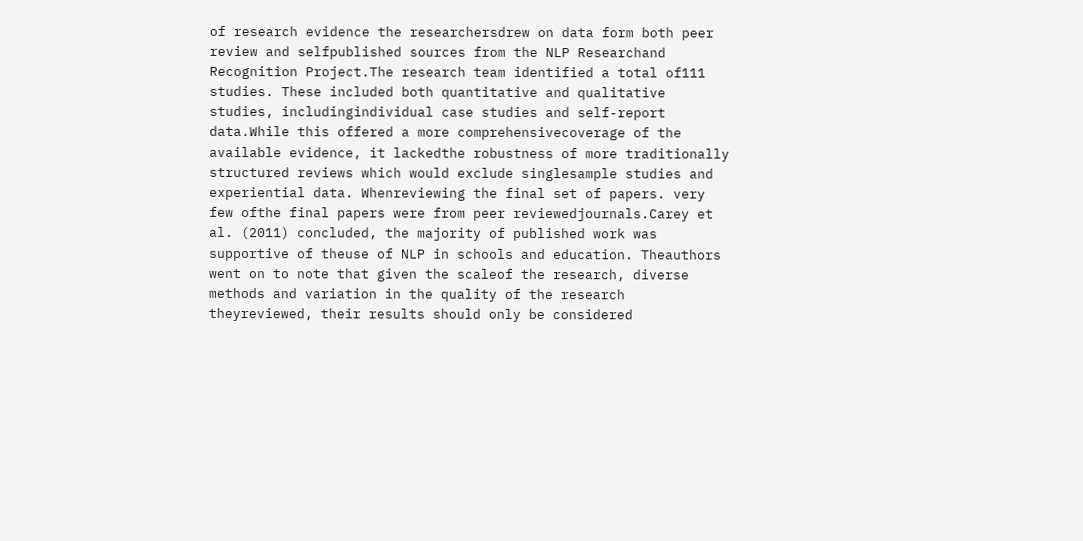of research evidence the researchersdrew on data form both peer review and selfpublished sources from the NLP Researchand Recognition Project.The research team identified a total of111 studies. These included both quantitative and qualitative studies, includingindividual case studies and self-report data.While this offered a more comprehensivecoverage of the available evidence, it lackedthe robustness of more traditionally structured reviews which would exclude singlesample studies and experiential data. Whenreviewing the final set of papers. very few ofthe final papers were from peer reviewedjournals.Carey et al. (2011) concluded, the majority of published work was supportive of theuse of NLP in schools and education. Theauthors went on to note that given the scaleof the research, diverse methods and variation in the quality of the research theyreviewed, their results should only be considered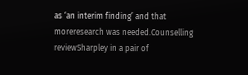as ‘an interim finding’ and that moreresearch was needed.Counselling reviewSharpley in a pair of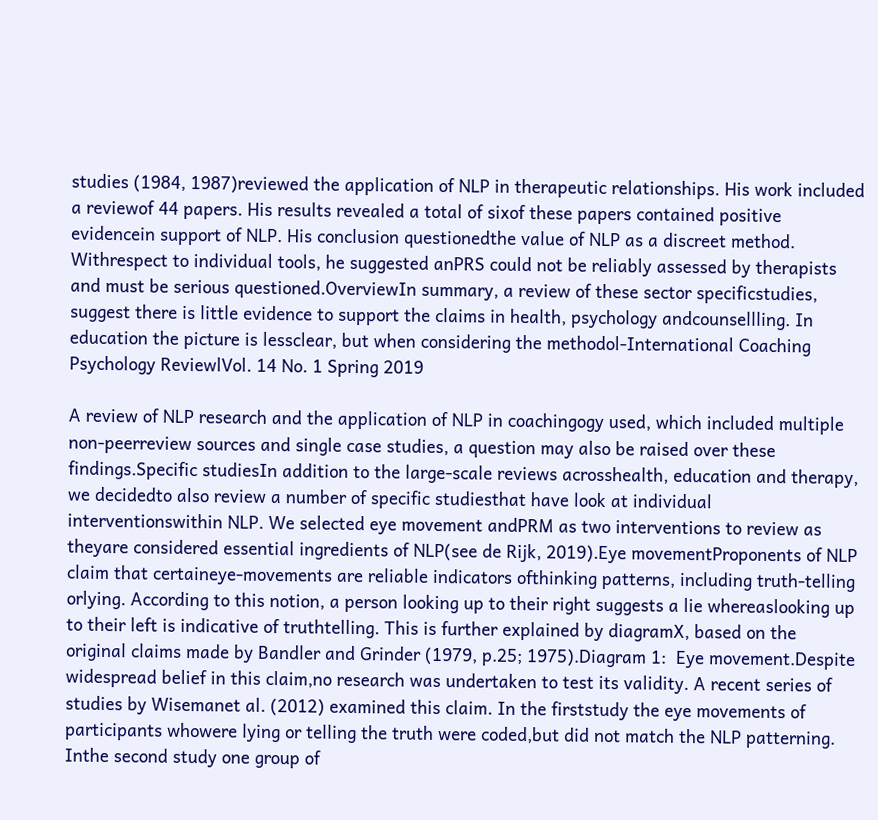studies (1984, 1987)reviewed the application of NLP in therapeutic relationships. His work included a reviewof 44 papers. His results revealed a total of sixof these papers contained positive evidencein support of NLP. His conclusion questionedthe value of NLP as a discreet method. Withrespect to individual tools, he suggested anPRS could not be reliably assessed by therapists and must be serious questioned.OverviewIn summary, a review of these sector specificstudies, suggest there is little evidence to support the claims in health, psychology andcounsellling. In education the picture is lessclear, but when considering the methodol-International Coaching Psychology ReviewlVol. 14 No. 1 Spring 2019

A review of NLP research and the application of NLP in coachingogy used, which included multiple non-peerreview sources and single case studies, a question may also be raised over these findings.Specific studiesIn addition to the large-scale reviews acrosshealth, education and therapy, we decidedto also review a number of specific studiesthat have look at individual interventionswithin NLP. We selected eye movement andPRM as two interventions to review as theyare considered essential ingredients of NLP(see de Rijk, 2019).Eye movementProponents of NLP claim that certaineye-movements are reliable indicators ofthinking patterns, including truth-telling orlying. According to this notion, a person looking up to their right suggests a lie whereaslooking up to their left is indicative of truthtelling. This is further explained by diagramX, based on the original claims made by Bandler and Grinder (1979, p.25; 1975).Diagram 1:  Eye movement.Despite widespread belief in this claim,no research was undertaken to test its validity. A recent series of studies by Wisemanet al. (2012) examined this claim. In the firststudy the eye movements of participants whowere lying or telling the truth were coded,but did not match the NLP patterning. Inthe second study one group of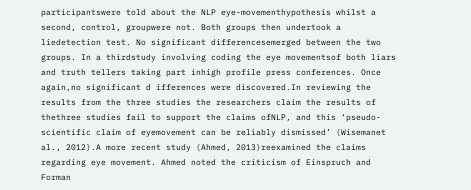participantswere told about the NLP eye-movementhypothesis whilst a second, control, groupwere not. Both groups then undertook a liedetection test. No significant differencesemerged between the two groups. In a thirdstudy involving coding the eye movementsof both liars and truth tellers taking part inhigh profile press conferences. Once again,no significant d ifferences were discovered.In reviewing the results from the three studies the researchers claim the results of thethree studies fail to support the claims ofNLP, and this ‘pseudo-scientific claim of eyemovement can be reliably dismissed’ (Wisemanet al., 2012).A more recent study (Ahmed, 2013)reexamined the claims regarding eye movement. Ahmed noted the criticism of Einspruch and Forman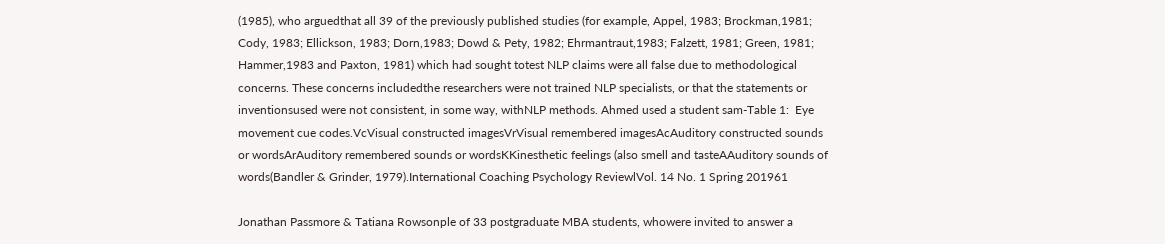(1985), who arguedthat all 39 of the previously published studies (for example, Appel, 1983; Brockman,1981; Cody, 1983; Ellickson, 1983; Dorn,1983; Dowd & Pety, 1982; Ehrmantraut,1983; Falzett, 1981; Green, 1981; Hammer,1983 and Paxton, 1981) which had sought totest NLP claims were all false due to methodological concerns. These concerns includedthe researchers were not trained NLP specialists, or that the statements or inventionsused were not consistent, in some way, withNLP methods. Ahmed used a student sam-Table 1:  Eye movement cue codes.VcVisual constructed imagesVrVisual remembered imagesAcAuditory constructed sounds or wordsArAuditory remembered sounds or wordsKKinesthetic feelings (also smell and tasteAAuditory sounds of words(Bandler & Grinder, 1979).International Coaching Psychology ReviewlVol. 14 No. 1 Spring 201961

Jonathan Passmore & Tatiana Rowsonple of 33 postgraduate MBA students, whowere invited to answer a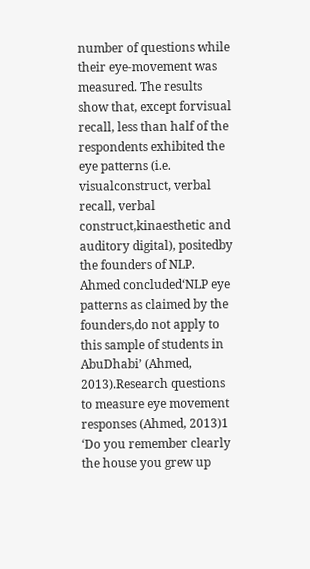number of questions while their eye-movement was measured. The results show that, except forvisual recall, less than half of the respondents exhibited the eye patterns (i.e. visualconstruct, verbal recall, verbal construct,kinaesthetic and auditory digital), positedby the founders of NLP. Ahmed concluded‘NLP eye patterns as claimed by the founders,do not apply to this sample of students in AbuDhabi’ (Ahmed, 2013).Research questions to measure eye movement responses (Ahmed, 2013)1 ‘Do you remember clearly the house you grew up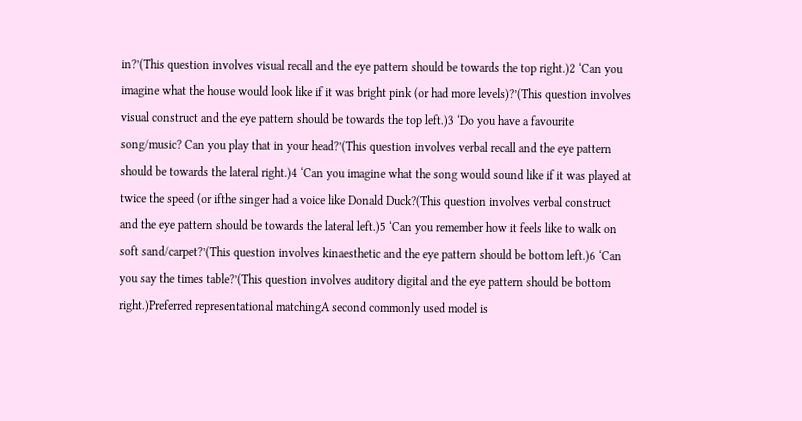in?’(This question involves visual recall and the eye pattern should be towards the top right.)2 ‘Can you imagine what the house would look like if it was bright pink (or had more levels)?’(This question involves visual construct and the eye pattern should be towards the top left.)3 ‘Do you have a favourite song/music? Can you play that in your head?’(This question involves verbal recall and the eye pattern should be towards the lateral right.)4 ‘Can you imagine what the song would sound like if it was played at twice the speed (or ifthe singer had a voice like Donald Duck?(This question involves verbal construct and the eye pattern should be towards the lateral left.)5 ‘Can you remember how it feels like to walk on soft sand/carpet?’(This question involves kinaesthetic and the eye pattern should be bottom left.)6 ‘Can you say the times table?’(This question involves auditory digital and the eye pattern should be bottom right.)Preferred representational matchingA second commonly used model is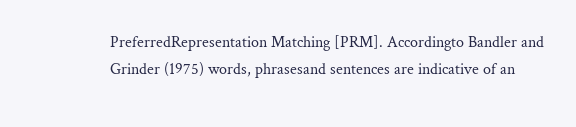PreferredRepresentation Matching [PRM]. Accordingto Bandler and Grinder (1975) words, phrasesand sentences are indicative of an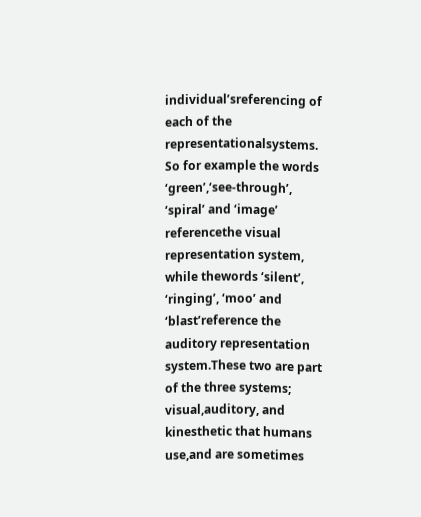individual’sreferencing of each of the representationalsystems. So for example the words ‘green’,‘see-through’, ‘spiral’ and ‘image’ referencethe visual representation system, while thewords ‘silent’, ‘ringing’, ‘moo’ and ‘blast’reference the auditory representation system.These two are part of the three systems; visual,auditory, and kinesthetic that humans use,and are sometimes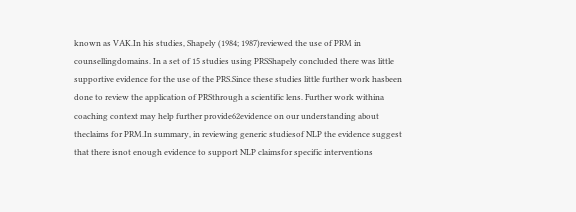known as VAK.In his studies, Shapely (1984; 1987)reviewed the use of PRM in counsellingdomains. In a set of 15 studies using PRSShapely concluded there was little supportive evidence for the use of the PRS.Since these studies little further work hasbeen done to review the application of PRSthrough a scientific lens. Further work withina coaching context may help further provide62evidence on our understanding about theclaims for PRM.In summary, in reviewing generic studiesof NLP the evidence suggest that there isnot enough evidence to support NLP claimsfor specific interventions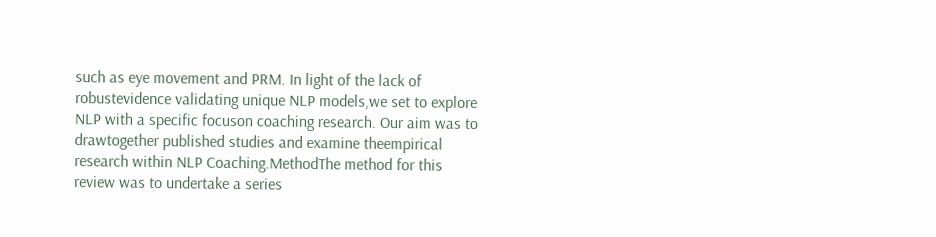such as eye movement and PRM. In light of the lack of robustevidence validating unique NLP models,we set to explore NLP with a specific focuson coaching research. Our aim was to drawtogether published studies and examine theempirical research within NLP Coaching.MethodThe method for this review was to undertake a series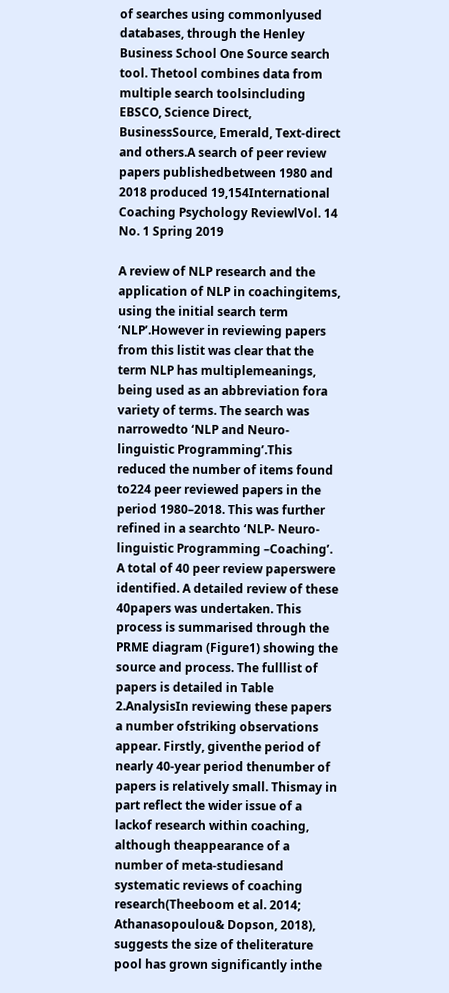of searches using commonlyused databases, through the Henley Business School One Source search tool. Thetool combines data from multiple search toolsincluding EBSCO, Science Direct, BusinessSource, Emerald, Text-direct and others.A search of peer review papers publishedbetween 1980 and 2018 produced 19,154International Coaching Psychology ReviewlVol. 14 No. 1 Spring 2019

A review of NLP research and the application of NLP in coachingitems, using the initial search term ‘NLP’.However in reviewing papers from this listit was clear that the term NLP has multiplemeanings, being used as an abbreviation fora variety of terms. The search was narrowedto ‘NLP and Neuro-linguistic Programming’.This reduced the number of items found to224 peer reviewed papers in the period 1980–2018. This was further refined in a searchto ‘NLP- Neuro- linguistic Programming –Coaching’. A total of 40 peer review paperswere identified. A detailed review of these 40papers was undertaken. This process is summarised through the PRME diagram (Figure1) showing the source and process. The fulllist of papers is detailed in Table 2.AnalysisIn reviewing these papers a number ofstriking observations appear. Firstly, giventhe period of nearly 40-year period thenumber of papers is relatively small. Thismay in part reflect the wider issue of a lackof research within coaching, although theappearance of a number of meta-studiesand systematic reviews of coaching research(Theeboom et al. 2014; Athanasopoulou& Dopson, 2018), suggests the size of theliterature pool has grown significantly inthe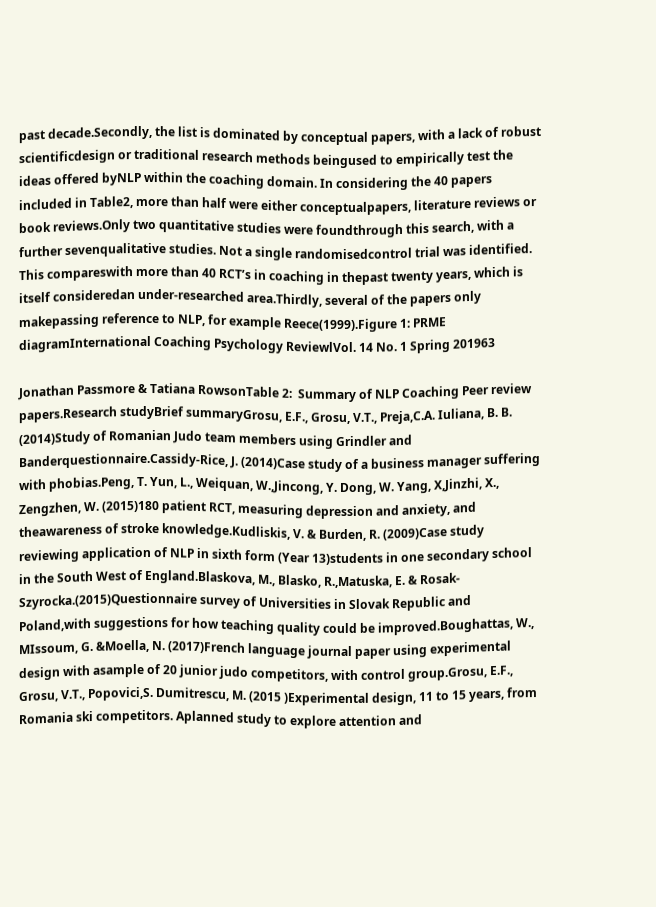past decade.Secondly, the list is dominated by conceptual papers, with a lack of robust scientificdesign or traditional research methods beingused to empirically test the ideas offered byNLP within the coaching domain. In considering the 40 papers included in Table2, more than half were either conceptualpapers, literature reviews or book reviews.Only two quantitative studies were foundthrough this search, with a further sevenqualitative studies. Not a single randomisedcontrol trial was identified. This compareswith more than 40 RCT’s in coaching in thepast twenty years, which is itself consideredan under-researched area.Thirdly, several of the papers only makepassing reference to NLP, for example Reece(1999).Figure 1: PRME diagramInternational Coaching Psychology ReviewlVol. 14 No. 1 Spring 201963

Jonathan Passmore & Tatiana RowsonTable 2:  Summary of NLP Coaching Peer review papers.Research studyBrief summaryGrosu, E.F., Grosu, V.T., Preja,C.A. Iuliana, B. B. (2014)Study of Romanian Judo team members using Grindler and Banderquestionnaire.Cassidy-Rice, J. (2014)Case study of a business manager suffering with phobias.Peng, T. Yun, L., Weiquan, W.,Jincong, Y. Dong, W. Yang, X,Jinzhi, X., Zengzhen, W. (2015)180 patient RCT, measuring depression and anxiety, and theawareness of stroke knowledge.Kudliskis, V. & Burden, R. (2009)Case study reviewing application of NLP in sixth form (Year 13)students in one secondary school in the South West of England.Blaskova, M., Blasko, R.,Matuska, E. & Rosak-Szyrocka.(2015)Questionnaire survey of Universities in Slovak Republic and Poland,with suggestions for how teaching quality could be improved.Boughattas, W., MIssoum, G. &Moella, N. (2017)French language journal paper using experimental design with asample of 20 junior judo competitors, with control group.Grosu, E.F., Grosu, V.T., Popovici,S. Dumitrescu, M. (2015 )Experimental design, 11 to 15 years, from Romania ski competitors. Aplanned study to explore attention and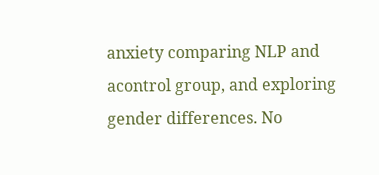anxiety comparing NLP and acontrol group, and exploring gender differences. No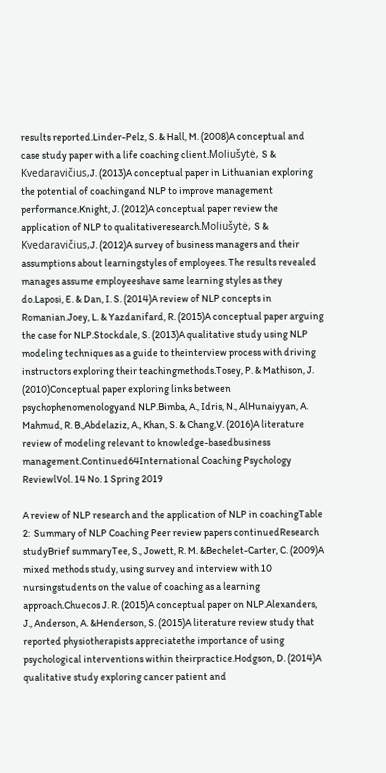results reported.Linder-Pelz, S. & Hall, M. (2008)A conceptual and case study paper with a life coaching client.Moliušytė, S & Kvedaravičius,J. (2013)A conceptual paper in Lithuanian exploring the potential of coachingand NLP to improve management performance.Knight, J. (2012)A conceptual paper review the application of NLP to qualitativeresearch.Moliušytė, S & Kvedaravičius,J. (2012)A survey of business managers and their assumptions about learningstyles of employees. The results revealed manages assume employeeshave same learning styles as they do.Laposi, E. & Dan, I. S. (2014)A review of NLP concepts in Romanian.Joey, L. & Yazdanifard, R. (2015)A conceptual paper arguing the case for NLP.Stockdale, S. (2013)A qualitative study using NLP modeling techniques as a guide to theinterview process with driving instructors exploring their teachingmethods.Tosey, P. & Mathison, J. (2010)Conceptual paper exploring links between psychophenomenologyand NLP.Bimba, A., Idris, N., AlHunaiyyan, A. Mahmud, R. B.,Abdelaziz, A., Khan, S. & Chang,V. (2016)A literature review of modeling relevant to knowledge-basedbusiness management.Continued64International Coaching Psychology ReviewlVol. 14 No. 1 Spring 2019

A review of NLP research and the application of NLP in coachingTable 2:  Summary of NLP Coaching Peer review papers continuedResearch studyBrief summaryTee, S., Jowett, R. M. &Bechelet-Carter, C. (2009)A mixed methods study, using survey and interview with 10 nursingstudents on the value of coaching as a learning approach.Chuecos J. R. (2015)A conceptual paper on NLP.Alexanders, J., Anderson, A. &Henderson, S. (2015)A literature review study that reported physiotherapists appreciatethe importance of using psychological interventions within theirpractice.Hodgson, D. (2014)A qualitative study exploring cancer patient and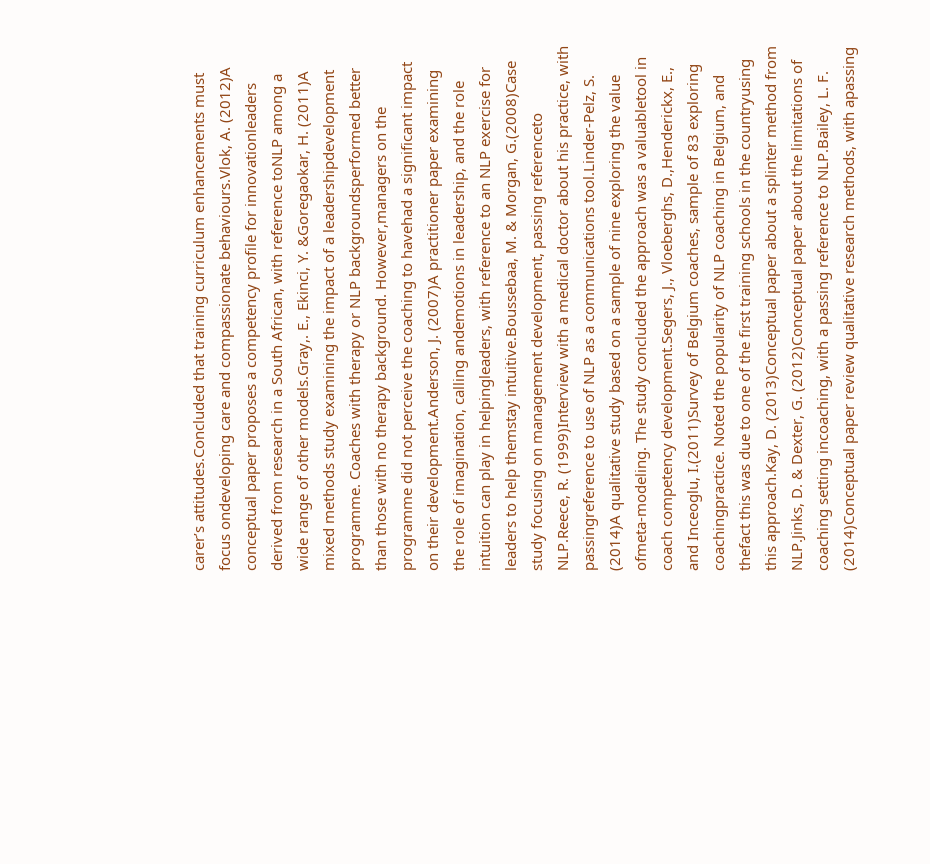carer’s attitudes.Concluded that training curriculum enhancements must focus ondeveloping care and compassionate behaviours.Vlok, A. (2012)A conceptual paper proposes a competency profile for innovationleaders derived from research in a South African, with reference toNLP among a wide range of other models.Gray,. E., Ekinci, Y. &Goregaokar, H. (2011)A mixed methods study examining the impact of a leadershipdevelopment programme. Coaches with therapy or NLP backgroundsperformed better than those with no therapy background. However,managers on the programme did not perceive the coaching to havehad a significant impact on their development.Anderson, J. (2007)A practitioner paper examining the role of imagination, calling andemotions in leadership, and the role intuition can play in helpingleaders, with reference to an NLP exercise for leaders to help themstay intuitive.Boussebaa, M. & Morgan, G.(2008)Case study focusing on management development, passing referenceto NLP.Reece, R. (1999)Interview with a medical doctor about his practice, with passingreference to use of NLP as a communications tool.Linder-Pelz, S. (2014)A qualitative study based on a sample of nine exploring the value ofmeta-modeling. The study concluded the approach was a valuabletool in coach competency development.Segers, J., Vloeberghs, D.,Henderickx, E., and Inceoglu, I.(2011)Survey of Belgium coaches, sample of 83 exploring coachingpractice. Noted the popularity of NLP coaching in Belgium, and thefact this was due to one of the first training schools in the countryusing this approach.Kay, D. (2013)Conceptual paper about a splinter method from NLP.Jinks, D. & Dexter, G. (2012)Conceptual paper about the limitations of coaching setting incoaching, with a passing reference to NLP.Bailey, L. F. (2014)Conceptual paper review qualitative research methods, with apassing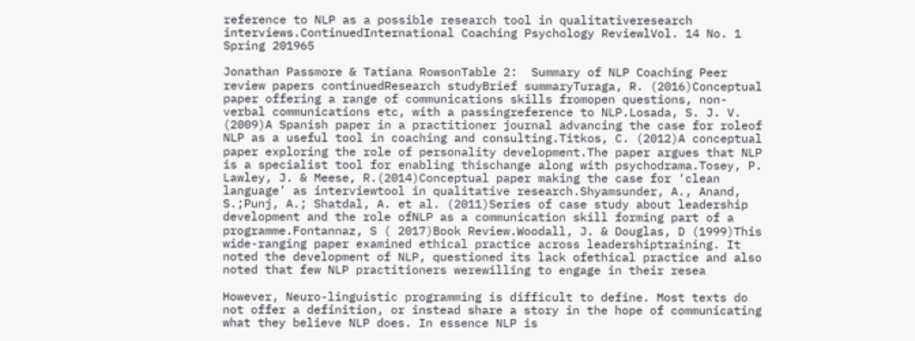reference to NLP as a possible research tool in qualitativeresearch interviews.ContinuedInternational Coaching Psychology ReviewlVol. 14 No. 1 Spring 201965

Jonathan Passmore & Tatiana RowsonTable 2:  Summary of NLP Coaching Peer review papers continuedResearch studyBrief summaryTuraga, R. (2016)Conceptual paper offering a range of communications skills fromopen questions, non-verbal communications etc, with a passingreference to NLP.Losada, S. J. V. (2009)A Spanish paper in a practitioner journal advancing the case for roleof NLP as a useful tool in coaching and consulting.Titkos, C. (2012)A conceptual paper exploring the role of personality development.The paper argues that NLP is a specialist tool for enabling thischange along with psychodrama.Tosey, P. Lawley, J. & Meese, R.(2014)Conceptual paper making the case for ‘clean language’ as interviewtool in qualitative research.Shyamsunder, A., Anand, S.;Punj, A.; Shatdal, A. et al. (2011)Series of case study about leadership development and the role ofNLP as a communication skill forming part of a programme.Fontannaz, S ( 2017)Book Review.Woodall, J. & Douglas, D (1999)This wide-ranging paper examined ethical practice across leadershiptraining. It noted the development of NLP, questioned its lack ofethical practice and also noted that few NLP practitioners werewilling to engage in their resea

However, Neuro-linguistic programming is difficult to define. Most texts do not offer a definition, or instead share a story in the hope of communicating what they believe NLP does. In essence NLP is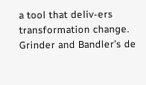a tool that deliv-ers transformation change. Grinder and Bandler’s de